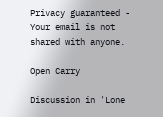Privacy guaranteed - Your email is not shared with anyone.

Open Carry

Discussion in 'Lone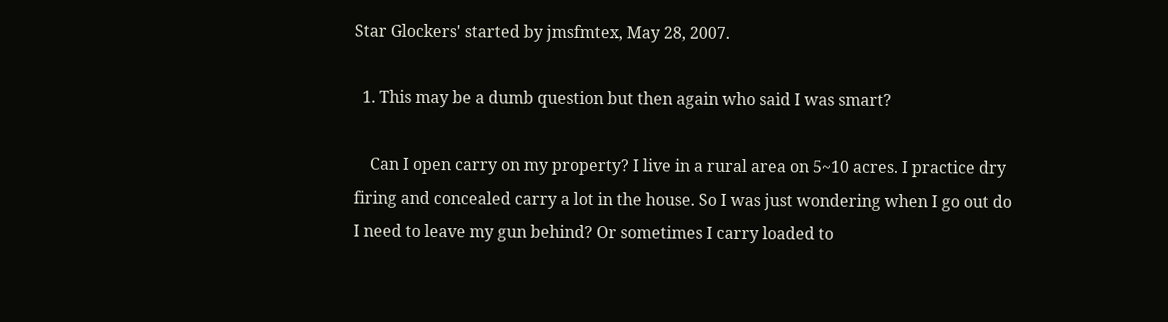Star Glockers' started by jmsfmtex, May 28, 2007.

  1. This may be a dumb question but then again who said I was smart?

    Can I open carry on my property? I live in a rural area on 5~10 acres. I practice dry firing and concealed carry a lot in the house. So I was just wondering when I go out do I need to leave my gun behind? Or sometimes I carry loaded to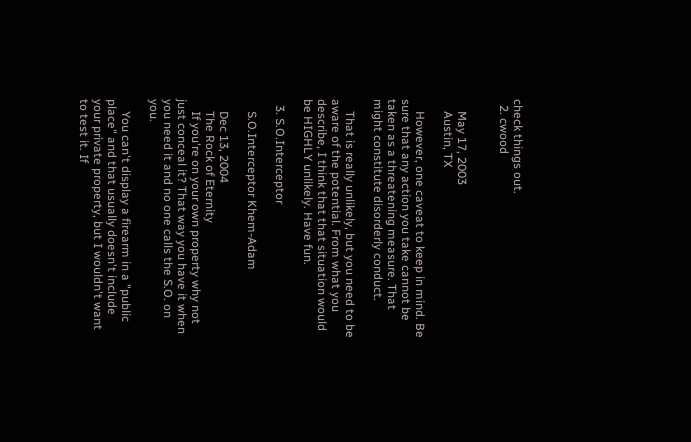check things out.
  2. cwood


    May 17, 2003
    Austin, TX

    However, one caveat to keep in mind. Be sure that any action you take cannot be taken as a threatening measure. That might constitute disorderly conduct.

    That is really unlikely, but you need to be aware of the potential. From what you describe, I think that that situation would be HIGHLY unlikely. Have fun.

  3. S.O.Interceptor

    S.O.Interceptor Khem-Adam

    Dec 13, 2004
    The Rock of Eternity
    If you're on your own property why not just conceal it? That way you have it when you need it and no one calls the S.O. on you.

    You can't display a firearm in a "public place" and that usually doesn't include your private property, but I wouldn't want to test it. If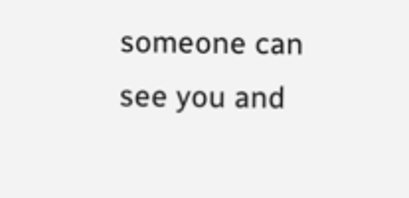someone can see you and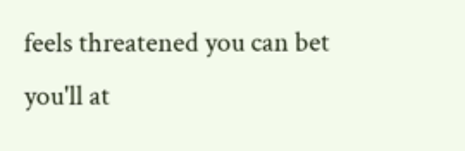feels threatened you can bet you'll at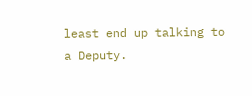least end up talking to a Deputy.